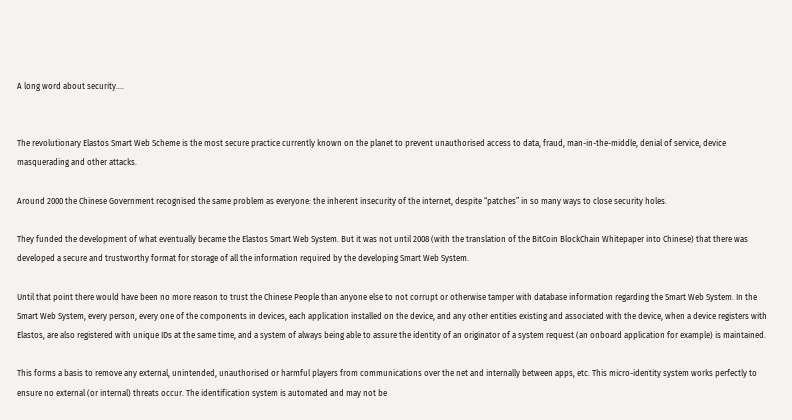A long word about security….


The revolutionary Elastos Smart Web Scheme is the most secure practice currently known on the planet to prevent unauthorised access to data, fraud, man-in-the-middle, denial of service, device masquerading and other attacks.

Around 2000 the Chinese Government recognised the same problem as everyone: the inherent insecurity of the internet, despite “patches” in so many ways to close security holes.

They funded the development of what eventually became the Elastos Smart Web System. But it was not until 2008 (with the translation of the BitCoin BlockChain Whitepaper into Chinese) that there was developed a secure and trustworthy format for storage of all the information required by the developing Smart Web System.

Until that point there would have been no more reason to trust the Chinese People than anyone else to not corrupt or otherwise tamper with database information regarding the Smart Web System. In the Smart Web System, every person, every one of the components in devices, each application installed on the device, and any other entities existing and associated with the device, when a device registers with Elastos, are also registered with unique IDs at the same time, and a system of always being able to assure the identity of an originator of a system request (an onboard application for example) is maintained.

This forms a basis to remove any external, unintended, unauthorised or harmful players from communications over the net and internally between apps, etc. This micro-identity system works perfectly to ensure no external (or internal) threats occur. The identification system is automated and may not be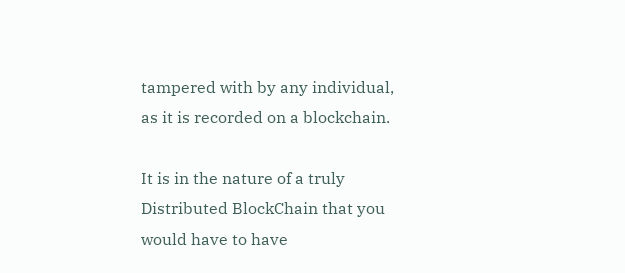tampered with by any individual, as it is recorded on a blockchain.

It is in the nature of a truly Distributed BlockChain that you would have to have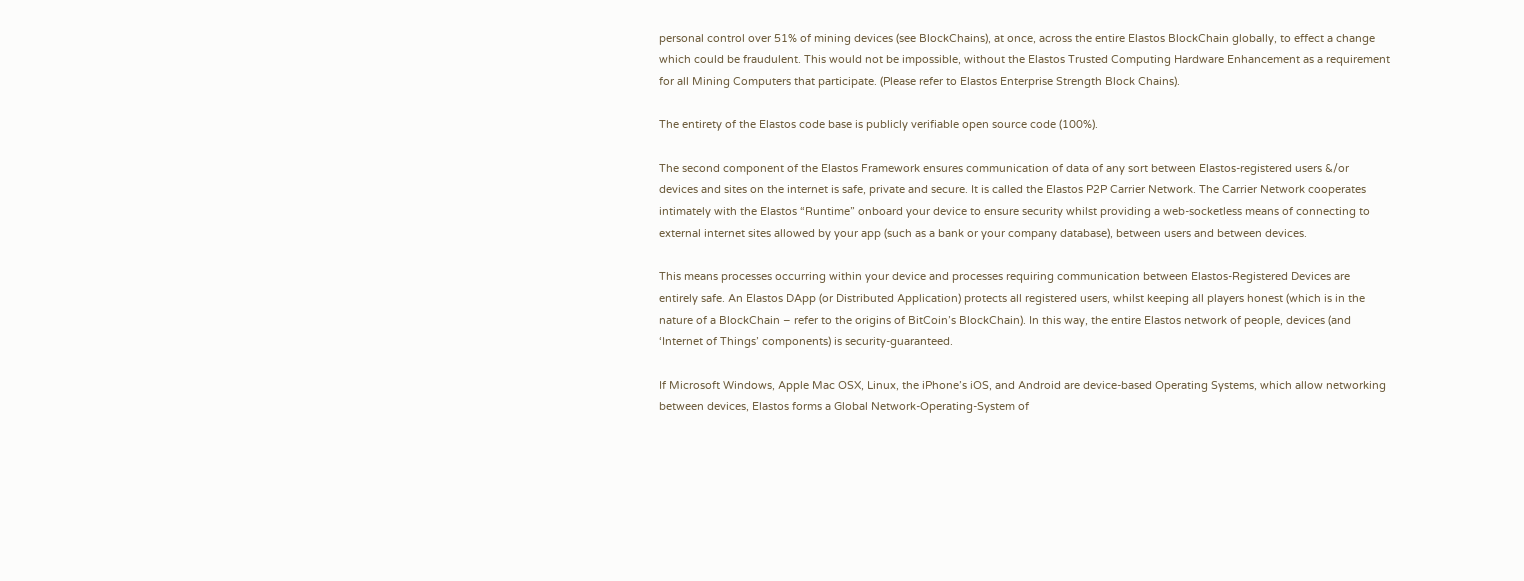personal control over 51% of mining devices (see BlockChains), at once, across the entire Elastos BlockChain globally, to effect a change which could be fraudulent. This would not be impossible, without the Elastos Trusted Computing Hardware Enhancement as a requirement for all Mining Computers that participate. (Please refer to Elastos Enterprise Strength Block Chains).

The entirety of the Elastos code base is publicly verifiable open source code (100%).

The second component of the Elastos Framework ensures communication of data of any sort between Elastos-registered users &/or devices and sites on the internet is safe, private and secure. It is called the Elastos P2P Carrier Network. The Carrier Network cooperates intimately with the Elastos “Runtime” onboard your device to ensure security whilst providing a web-socketless means of connecting to external internet sites allowed by your app (such as a bank or your company database), between users and between devices.

This means processes occurring within your device and processes requiring communication between Elastos-Registered Devices are entirely safe. An Elastos DApp (or Distributed Application) protects all registered users, whilst keeping all players honest (which is in the nature of a BlockChain – refer to the origins of BitCoin’s BlockChain). In this way, the entire Elastos network of people, devices (and ‘Internet of Things’ components) is security-guaranteed.

If Microsoft Windows, Apple Mac OSX, Linux, the iPhone’s iOS, and Android are device-based Operating Systems, which allow networking between devices, Elastos forms a Global Network-Operating-System of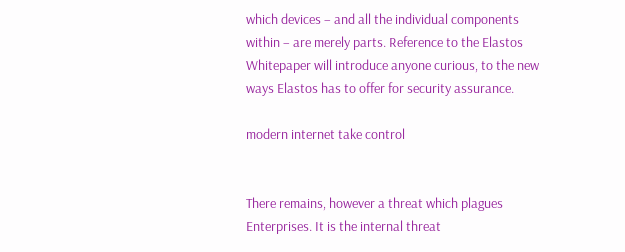which devices – and all the individual components within – are merely parts. Reference to the Elastos Whitepaper will introduce anyone curious, to the new ways Elastos has to offer for security assurance.

modern internet take control


There remains, however a threat which plagues Enterprises. It is the internal threat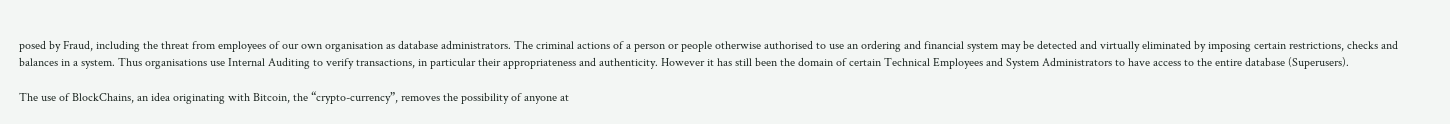posed by Fraud, including the threat from employees of our own organisation as database administrators. The criminal actions of a person or people otherwise authorised to use an ordering and financial system may be detected and virtually eliminated by imposing certain restrictions, checks and balances in a system. Thus organisations use Internal Auditing to verify transactions, in particular their appropriateness and authenticity. However it has still been the domain of certain Technical Employees and System Administrators to have access to the entire database (Superusers).

The use of BlockChains, an idea originating with Bitcoin, the “crypto-currency”, removes the possibility of anyone at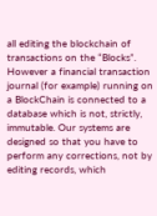all editing the blockchain of transactions on the “Blocks”. However a financial transaction journal (for example) running on a BlockChain is connected to a database which is not, strictly, immutable. Our systems are designed so that you have to perform any corrections, not by editing records, which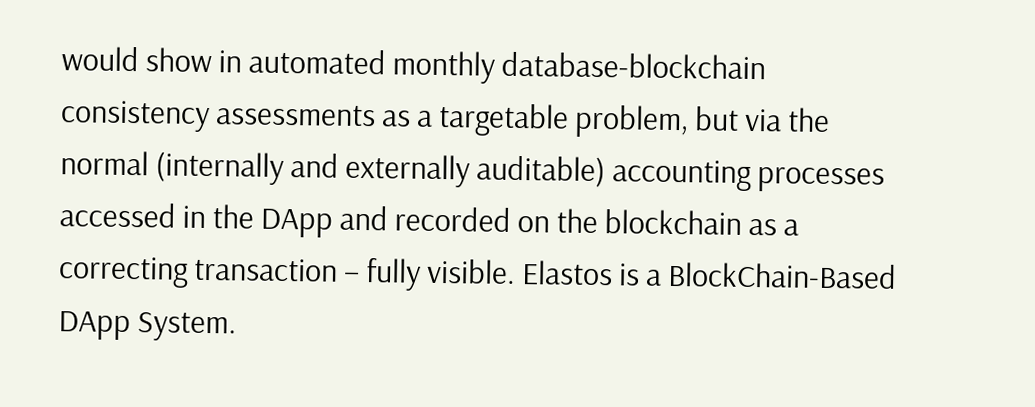would show in automated monthly database-blockchain consistency assessments as a targetable problem, but via the normal (internally and externally auditable) accounting processes accessed in the DApp and recorded on the blockchain as a correcting transaction – fully visible. Elastos is a BlockChain-Based DApp System.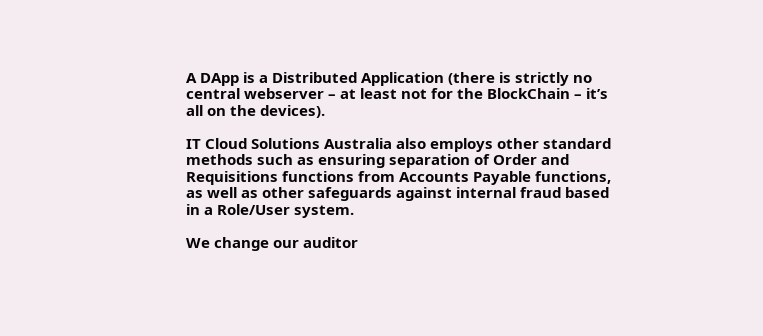A DApp is a Distributed Application (there is strictly no central webserver – at least not for the BlockChain – it’s all on the devices).

IT Cloud Solutions Australia also employs other standard methods such as ensuring separation of Order and Requisitions functions from Accounts Payable functions, as well as other safeguards against internal fraud based in a Role/User system.

We change our auditor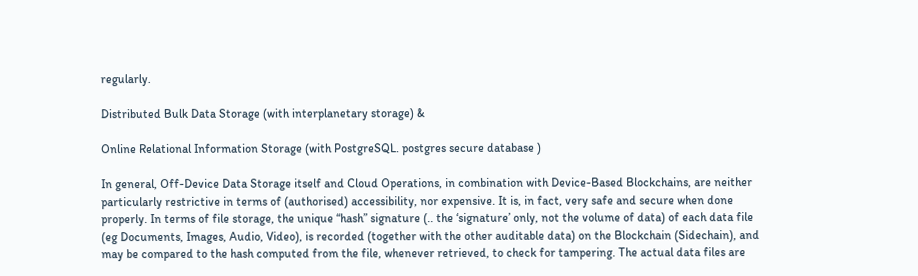regularly.

Distributed Bulk Data Storage (with interplanetary storage) &

Online Relational Information Storage (with PostgreSQL. postgres secure database )

In general, Off-Device Data Storage itself and Cloud Operations, in combination with Device-Based Blockchains, are neither particularly restrictive in terms of (authorised) accessibility, nor expensive. It is, in fact, very safe and secure when done properly. In terms of file storage, the unique “hash” signature (.. the ‘signature’ only, not the volume of data) of each data file (eg Documents, Images, Audio, Video), is recorded (together with the other auditable data) on the Blockchain (Sidechain), and may be compared to the hash computed from the file, whenever retrieved, to check for tampering. The actual data files are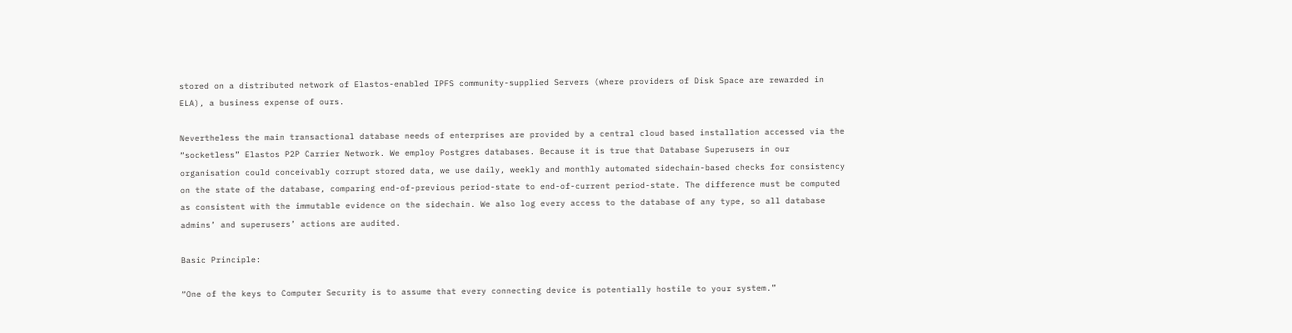stored on a distributed network of Elastos-enabled IPFS community-supplied Servers (where providers of Disk Space are rewarded in ELA), a business expense of ours.

Nevertheless the main transactional database needs of enterprises are provided by a central cloud based installation accessed via the “socketless” Elastos P2P Carrier Network. We employ Postgres databases. Because it is true that Database Superusers in our organisation could conceivably corrupt stored data, we use daily, weekly and monthly automated sidechain-based checks for consistency on the state of the database, comparing end-of-previous period-state to end-of-current period-state. The difference must be computed as consistent with the immutable evidence on the sidechain. We also log every access to the database of any type, so all database admins’ and superusers’ actions are audited.

Basic Principle:

“One of the keys to Computer Security is to assume that every connecting device is potentially hostile to your system.”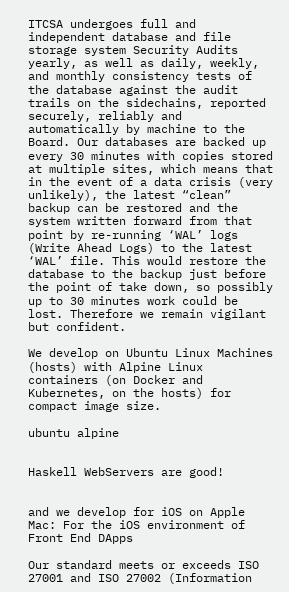ITCSA undergoes full and independent database and file storage system Security Audits yearly, as well as daily, weekly, and monthly consistency tests of the database against the audit trails on the sidechains, reported securely, reliably and automatically by machine to the Board. Our databases are backed up every 30 minutes with copies stored at multiple sites, which means that in the event of a data crisis (very unlikely), the latest “clean” backup can be restored and the system written forward from that point by re-running ‘WAL’ logs (Write Ahead Logs) to the latest ‘WAL’ file. This would restore the database to the backup just before the point of take down, so possibly up to 30 minutes work could be lost. Therefore we remain vigilant but confident.

We develop on Ubuntu Linux Machines (hosts) with Alpine Linux containers (on Docker and Kubernetes, on the hosts) for compact image size.

ubuntu alpine


Haskell WebServers are good!


and we develop for iOS on Apple Mac: For the iOS environment of Front End DApps

Our standard meets or exceeds ISO 27001 and ISO 27002 (Information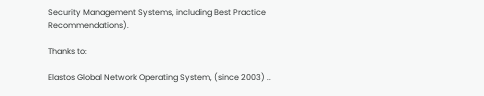Security Management Systems, including Best Practice Recommendations).

Thanks to:

Elastos Global Network Operating System, (since 2003) ..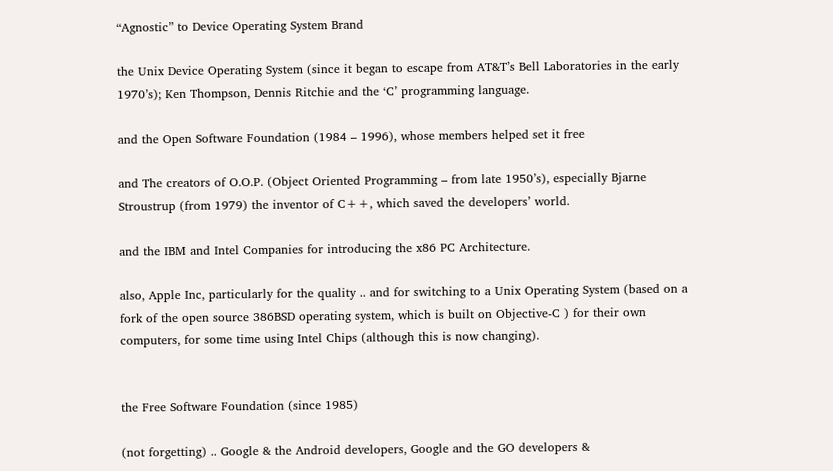“Agnostic” to Device Operating System Brand

the Unix Device Operating System (since it began to escape from AT&T’s Bell Laboratories in the early 1970’s); Ken Thompson, Dennis Ritchie and the ‘C’ programming language.

and the Open Software Foundation (1984 – 1996), whose members helped set it free

and The creators of O.O.P. (Object Oriented Programming – from late 1950’s), especially Bjarne Stroustrup (from 1979) the inventor of C++, which saved the developers’ world.

and the IBM and Intel Companies for introducing the x86 PC Architecture.

also, Apple Inc, particularly for the quality .. and for switching to a Unix Operating System (based on a fork of the open source 386BSD operating system, which is built on Objective-C ) for their own computers, for some time using Intel Chips (although this is now changing).


the Free Software Foundation (since 1985)

(not forgetting) .. Google & the Android developers, Google and the GO developers &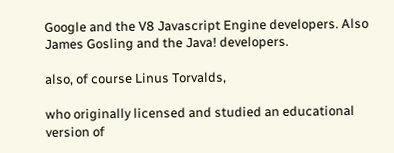Google and the V8 Javascript Engine developers. Also James Gosling and the Java! developers.

also, of course Linus Torvalds,

who originally licensed and studied an educational version of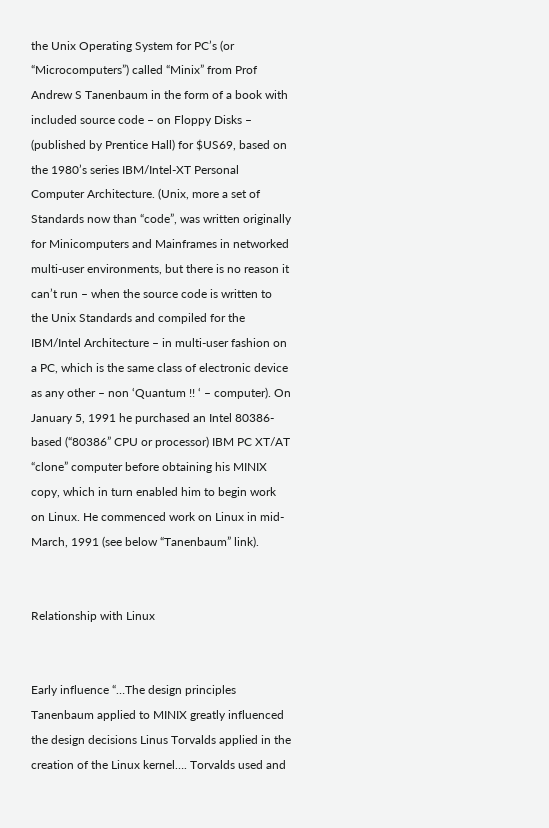the Unix Operating System for PC’s (or “Microcomputers”) called “Minix” from Prof Andrew S Tanenbaum in the form of a book with included source code – on Floppy Disks – (published by Prentice Hall) for $US69, based on the 1980’s series IBM/Intel-XT Personal Computer Architecture. (Unix, more a set of Standards now than “code”, was written originally for Minicomputers and Mainframes in networked multi-user environments, but there is no reason it can’t run – when the source code is written to the Unix Standards and compiled for the IBM/Intel Architecture – in multi-user fashion on a PC, which is the same class of electronic device as any other – non ‘Quantum !! ‘ – computer). On January 5, 1991 he purchased an Intel 80386-based (“80386” CPU or processor) IBM PC XT/AT “clone” computer before obtaining his MINIX copy, which in turn enabled him to begin work on Linux. He commenced work on Linux in mid-March, 1991 (see below “Tanenbaum” link).


Relationship with Linux


Early influence “…The design principles Tanenbaum applied to MINIX greatly influenced the design decisions Linus Torvalds applied in the creation of the Linux kernel…. Torvalds used and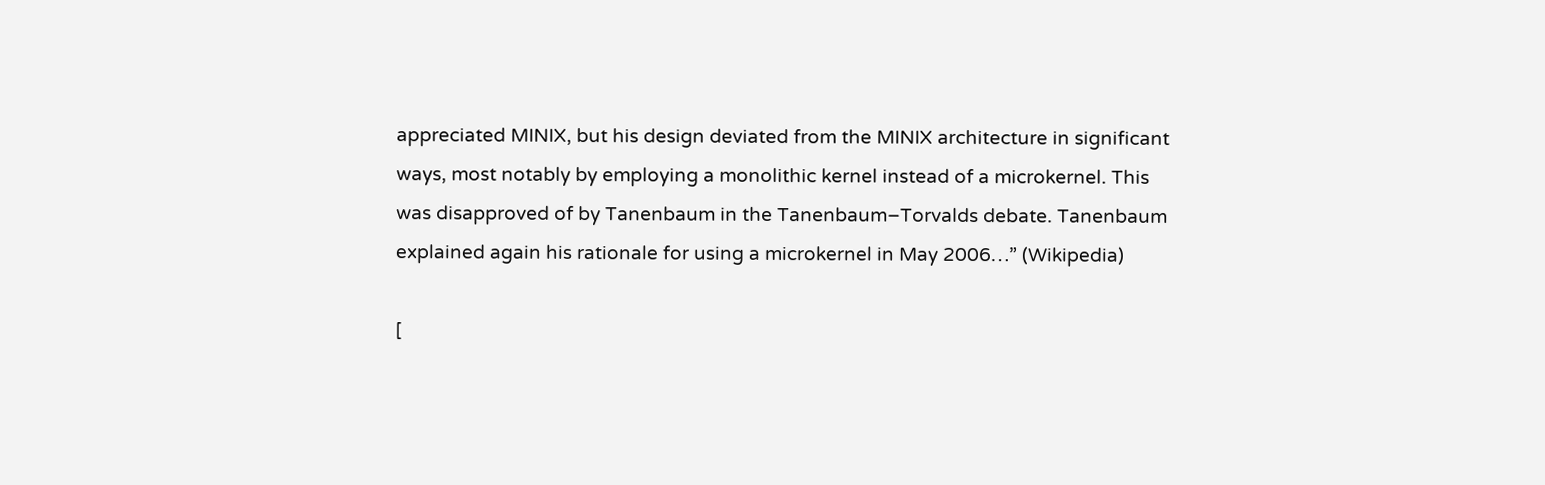appreciated MINIX, but his design deviated from the MINIX architecture in significant ways, most notably by employing a monolithic kernel instead of a microkernel. This was disapproved of by Tanenbaum in the Tanenbaum–Torvalds debate. Tanenbaum explained again his rationale for using a microkernel in May 2006…” (Wikipedia)

[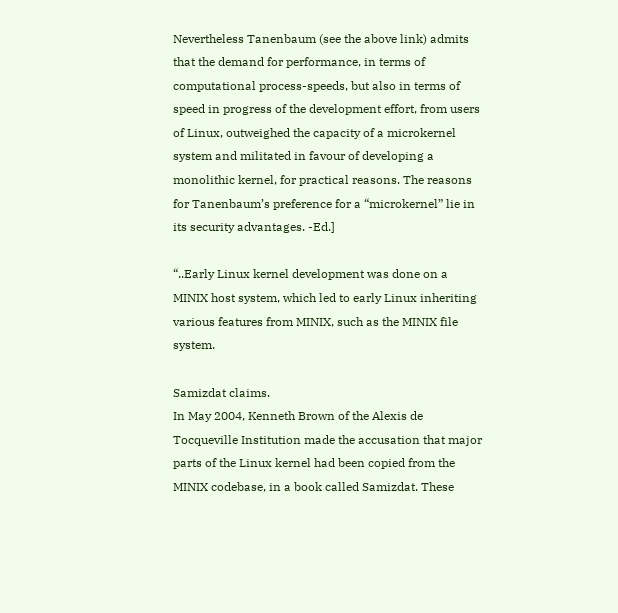Nevertheless Tanenbaum (see the above link) admits that the demand for performance, in terms of computational process-speeds, but also in terms of speed in progress of the development effort, from users of Linux, outweighed the capacity of a microkernel system and militated in favour of developing a monolithic kernel, for practical reasons. The reasons for Tanenbaum’s preference for a “microkernel” lie in its security advantages. -Ed.]

“..Early Linux kernel development was done on a MINIX host system, which led to early Linux inheriting various features from MINIX, such as the MINIX file system.

Samizdat claims.
In May 2004, Kenneth Brown of the Alexis de Tocqueville Institution made the accusation that major parts of the Linux kernel had been copied from the MINIX codebase, in a book called Samizdat. These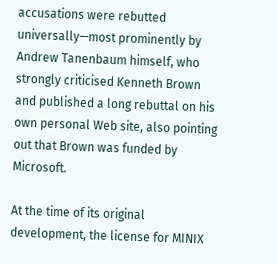accusations were rebutted universally—most prominently by Andrew Tanenbaum himself, who strongly criticised Kenneth Brown and published a long rebuttal on his own personal Web site, also pointing out that Brown was funded by Microsoft.

At the time of its original development, the license for MINIX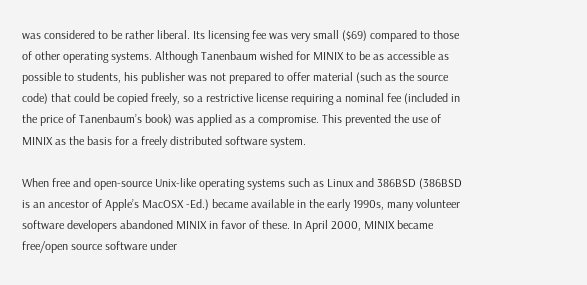was considered to be rather liberal. Its licensing fee was very small ($69) compared to those of other operating systems. Although Tanenbaum wished for MINIX to be as accessible as possible to students, his publisher was not prepared to offer material (such as the source code) that could be copied freely, so a restrictive license requiring a nominal fee (included in the price of Tanenbaum’s book) was applied as a compromise. This prevented the use of MINIX as the basis for a freely distributed software system.

When free and open-source Unix-like operating systems such as Linux and 386BSD (386BSD is an ancestor of Apple’s MacOSX -Ed.) became available in the early 1990s, many volunteer software developers abandoned MINIX in favor of these. In April 2000, MINIX became free/open source software under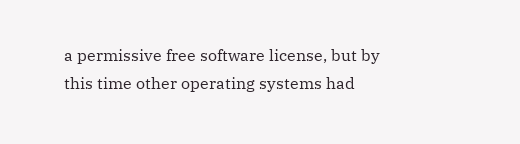a permissive free software license, but by this time other operating systems had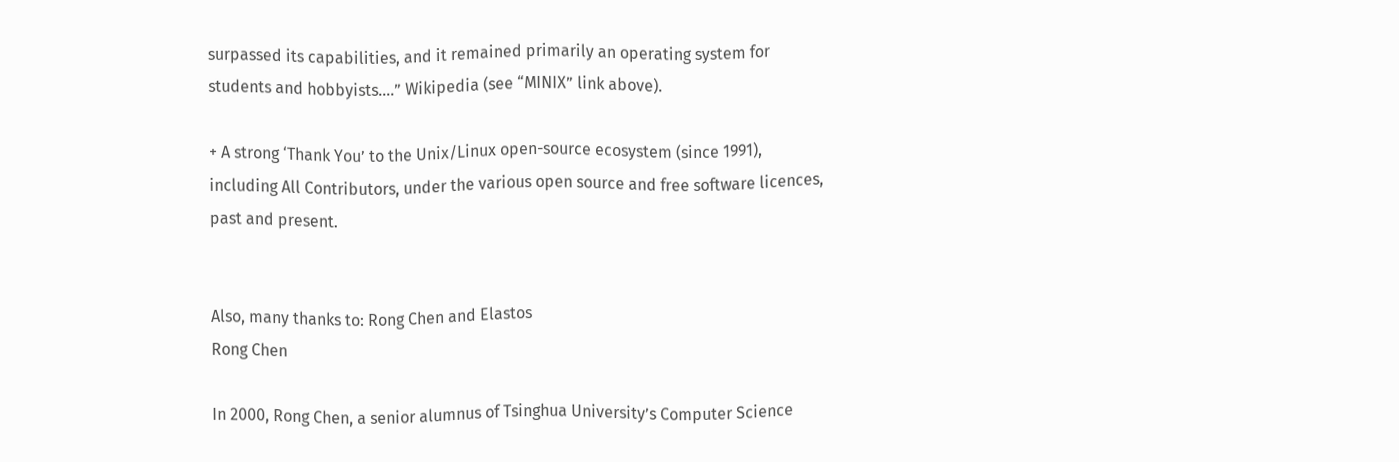surpassed its capabilities, and it remained primarily an operating system for students and hobbyists….” Wikipedia (see “MINIX” link above).

+ A strong ‘Thank You’ to the Unix/Linux open-source ecosystem (since 1991), including All Contributors, under the various open source and free software licences, past and present.


Also, many thanks to: Rong Chen and Elastos
Rong Chen

In 2000, Rong Chen, a senior alumnus of Tsinghua University’s Computer Science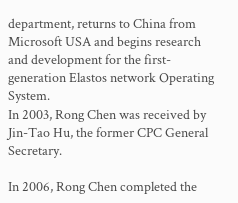department, returns to China from Microsoft USA and begins research and development for the first-generation Elastos network Operating System.
In 2003, Rong Chen was received by Jin-Tao Hu, the former CPC General Secretary.

In 2006, Rong Chen completed the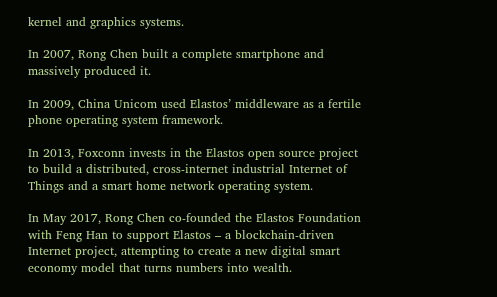kernel and graphics systems.

In 2007, Rong Chen built a complete smartphone and massively produced it.

In 2009, China Unicom used Elastos’ middleware as a fertile phone operating system framework.

In 2013, Foxconn invests in the Elastos open source project to build a distributed, cross-internet industrial Internet of Things and a smart home network operating system.

In May 2017, Rong Chen co-founded the Elastos Foundation with Feng Han to support Elastos – a blockchain-driven Internet project, attempting to create a new digital smart economy model that turns numbers into wealth.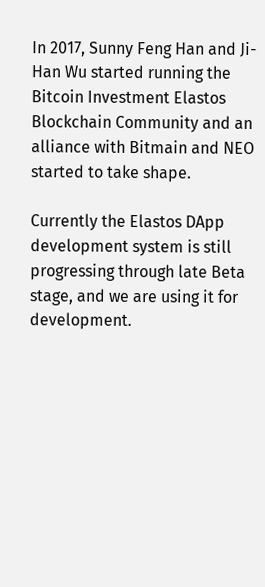In 2017, Sunny Feng Han and Ji-Han Wu started running the Bitcoin Investment Elastos Blockchain Community and an alliance with Bitmain and NEO started to take shape.

Currently the Elastos DApp development system is still progressing through late Beta stage, and we are using it for development.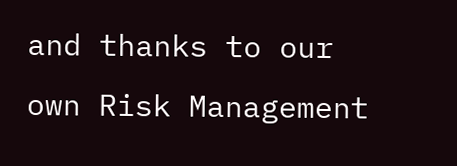and thanks to our own Risk Management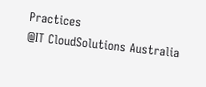Practices
@IT CloudSolutions Australia